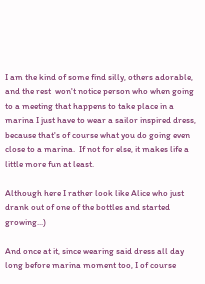I am the kind of some find silly, others adorable, and the rest  won't notice person who when going to a meeting that happens to take place in a marina I just have to wear a sailor inspired dress, because that's of course what you do going even close to a marina.  If not for else, it makes life a little more fun at least.

Although here I rather look like Alice who just drank out of one of the bottles and started growing...)

And once at it, since wearing said dress all day long before marina moment too, I of course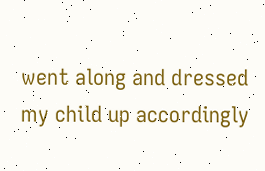went along and dressed my child up accordingly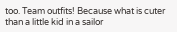too. Team outfits! Because what is cuter than a little kid in a sailor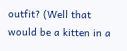outfit? (Well that would be a kitten in a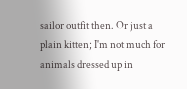sailor outfit then. Or just a plain kitten; I'm not much for animals dressed up in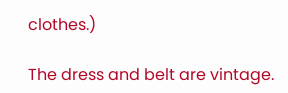clothes.)

The dress and belt are vintage.